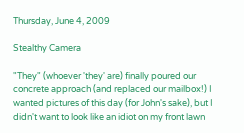Thursday, June 4, 2009

Stealthy Camera

"They" (whoever 'they' are) finally poured our concrete approach (and replaced our mailbox!) I wanted pictures of this day (for John's sake), but I didn't want to look like an idiot on my front lawn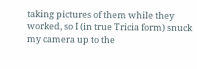taking pictures of them while they worked, so I (in true Tricia form) snuck my camera up to the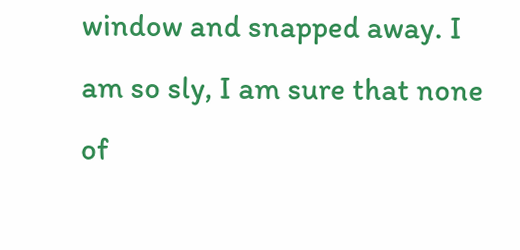window and snapped away. I am so sly, I am sure that none of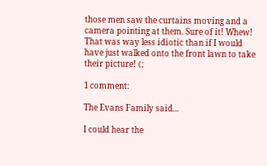those men saw the curtains moving and a camera pointing at them. Sure of it! Whew! That was way less idiotic than if I would have just walked onto the front lawn to take their picture! (;

1 comment:

The Evans Family said...

I could hear the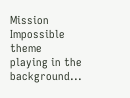Mission Impossible theme playing in the background...